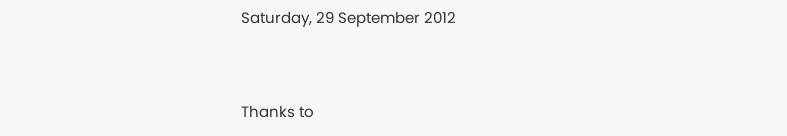Saturday, 29 September 2012


Thanks to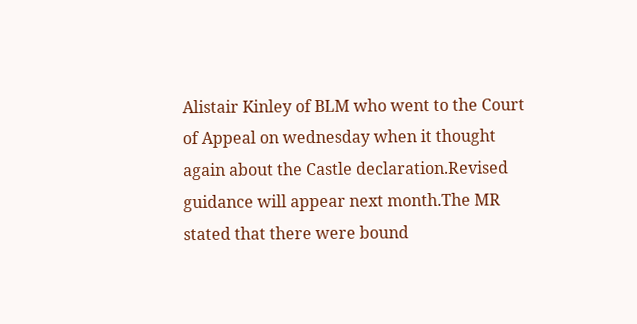Alistair Kinley of BLM who went to the Court of Appeal on wednesday when it thought again about the Castle declaration.Revised guidance will appear next month.The MR stated that there were bound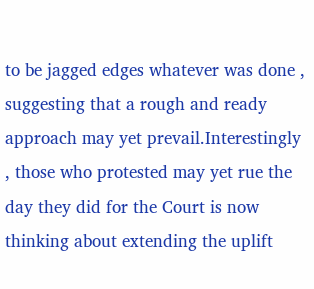to be jagged edges whatever was done , suggesting that a rough and ready approach may yet prevail.Interestingly , those who protested may yet rue the day they did for the Court is now thinking about extending the uplift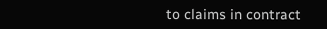to claims in contract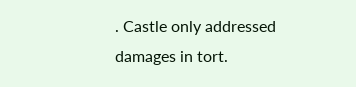. Castle only addressed damages in tort.